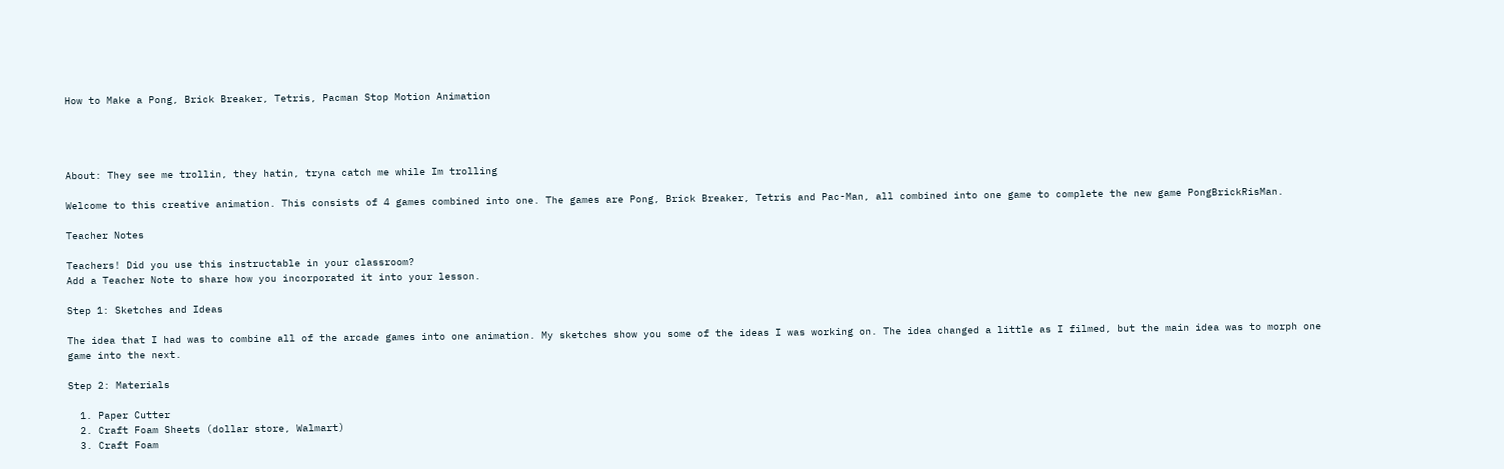How to Make a Pong, Brick Breaker, Tetris, Pacman Stop Motion Animation




About: They see me trollin, they hatin, tryna catch me while Im trolling

Welcome to this creative animation. This consists of 4 games combined into one. The games are Pong, Brick Breaker, Tetris and Pac-Man, all combined into one game to complete the new game PongBrickRisMan.

Teacher Notes

Teachers! Did you use this instructable in your classroom?
Add a Teacher Note to share how you incorporated it into your lesson.

Step 1: Sketches and Ideas

The idea that I had was to combine all of the arcade games into one animation. My sketches show you some of the ideas I was working on. The idea changed a little as I filmed, but the main idea was to morph one game into the next.

Step 2: Materials

  1. Paper Cutter
  2. Craft Foam Sheets (dollar store, Walmart)
  3. Craft Foam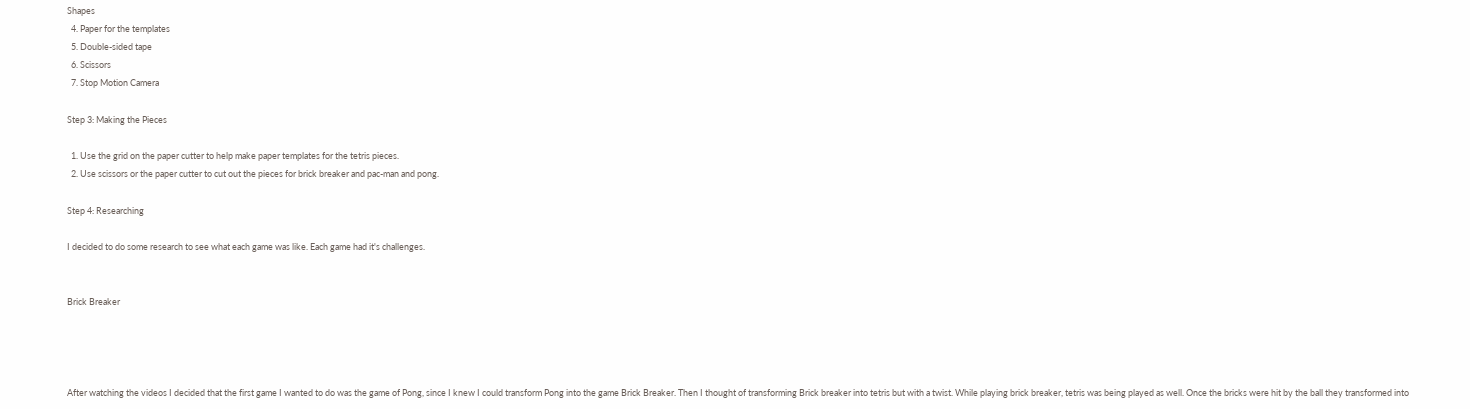Shapes
  4. Paper for the templates
  5. Double-sided tape
  6. Scissors
  7. Stop Motion Camera

Step 3: Making the Pieces

  1. Use the grid on the paper cutter to help make paper templates for the tetris pieces.
  2. Use scissors or the paper cutter to cut out the pieces for brick breaker and pac-man and pong.

Step 4: Researching

I decided to do some research to see what each game was like. Each game had it's challenges.


Brick Breaker




After watching the videos I decided that the first game I wanted to do was the game of Pong, since I knew I could transform Pong into the game Brick Breaker. Then I thought of transforming Brick breaker into tetris but with a twist. While playing brick breaker, tetris was being played as well. Once the bricks were hit by the ball they transformed into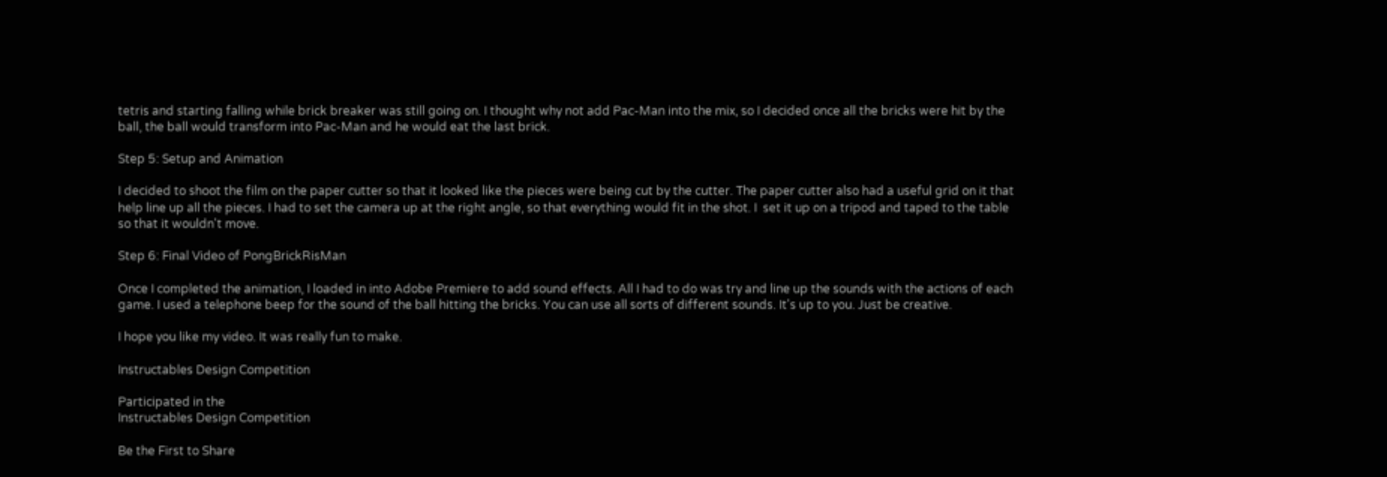tetris and starting falling while brick breaker was still going on. I thought why not add Pac-Man into the mix, so I decided once all the bricks were hit by the ball, the ball would transform into Pac-Man and he would eat the last brick.

Step 5: Setup and Animation

I decided to shoot the film on the paper cutter so that it looked like the pieces were being cut by the cutter. The paper cutter also had a useful grid on it that help line up all the pieces. I had to set the camera up at the right angle, so that everything would fit in the shot. I  set it up on a tripod and taped to the table so that it wouldn't move.

Step 6: Final Video of PongBrickRisMan

Once I completed the animation, I loaded in into Adobe Premiere to add sound effects. All I had to do was try and line up the sounds with the actions of each game. I used a telephone beep for the sound of the ball hitting the bricks. You can use all sorts of different sounds. It's up to you. Just be creative.

I hope you like my video. It was really fun to make.

Instructables Design Competition

Participated in the
Instructables Design Competition

Be the First to Share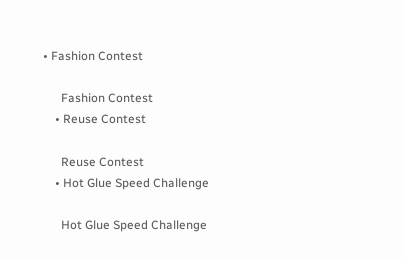• Fashion Contest

      Fashion Contest
    • Reuse Contest

      Reuse Contest
    • Hot Glue Speed Challenge

      Hot Glue Speed Challenge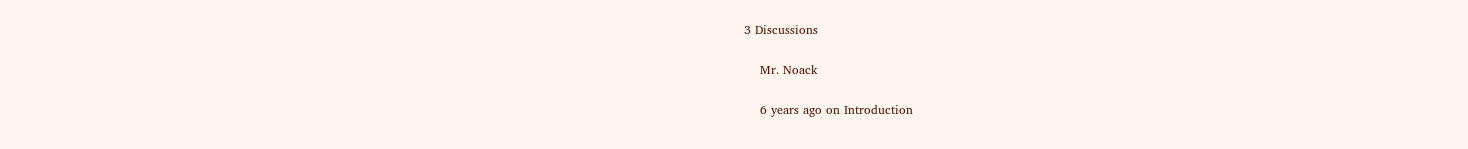3 Discussions

    Mr. Noack

    6 years ago on Introduction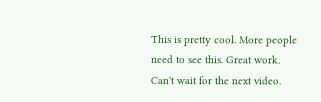This is pretty cool. More people need to see this. Great work. Can't wait for the next video.